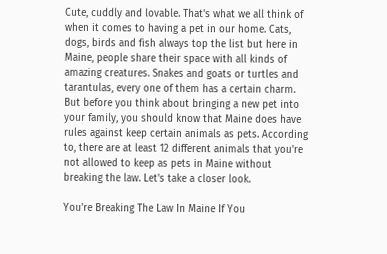Cute, cuddly and lovable. That's what we all think of when it comes to having a pet in our home. Cats, dogs, birds and fish always top the list but here in Maine, people share their space with all kinds of amazing creatures. Snakes and goats or turtles and tarantulas, every one of them has a certain charm. But before you think about bringing a new pet into your family, you should know that Maine does have rules against keep certain animals as pets. According to, there are at least 12 different animals that you're not allowed to keep as pets in Maine without breaking the law. Let's take a closer look.

You're Breaking The Law In Maine If You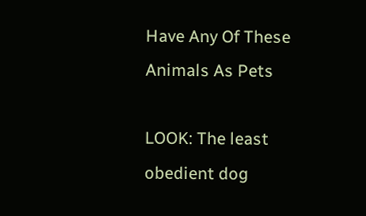Have Any Of These Animals As Pets

LOOK: The least obedient dog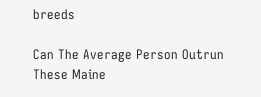breeds

Can The Average Person Outrun These Maine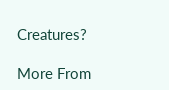Creatures?

More From